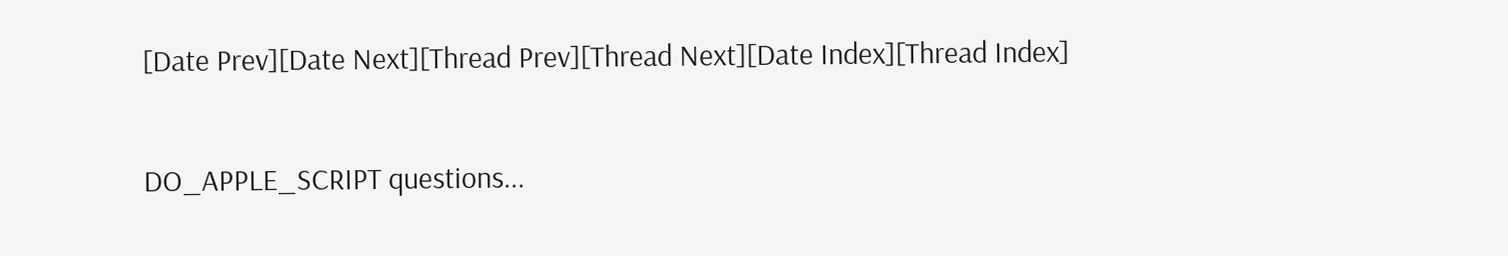[Date Prev][Date Next][Thread Prev][Thread Next][Date Index][Thread Index]

DO_APPLE_SCRIPT questions...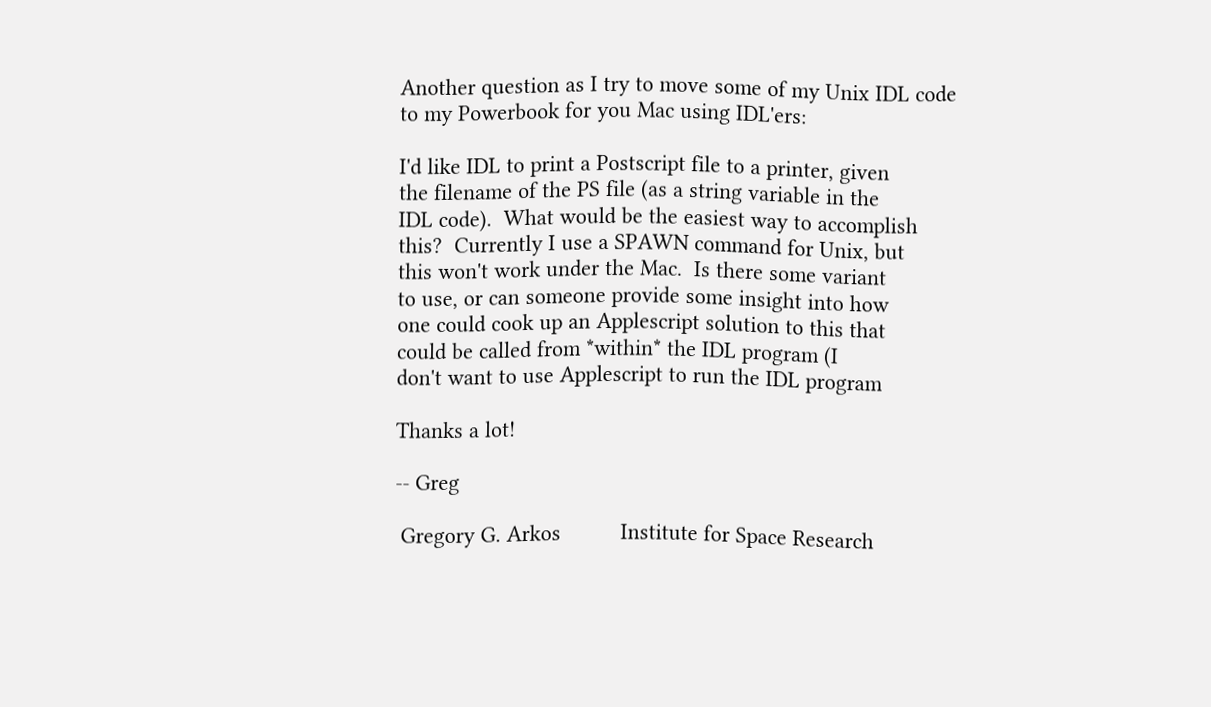Another question as I try to move some of my Unix IDL code
to my Powerbook for you Mac using IDL'ers:

I'd like IDL to print a Postscript file to a printer, given
the filename of the PS file (as a string variable in the
IDL code).  What would be the easiest way to accomplish
this?  Currently I use a SPAWN command for Unix, but
this won't work under the Mac.  Is there some variant
to use, or can someone provide some insight into how
one could cook up an Applescript solution to this that
could be called from *within* the IDL program (I
don't want to use Applescript to run the IDL program

Thanks a lot!

-- Greg

 Gregory G. Arkos          Institute for Space Research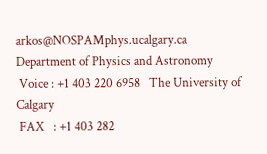arkos@NOSPAMphys.ucalgary.ca    Department of Physics and Astronomy
 Voice : +1 403 220 6958   The University of Calgary
 FAX   : +1 403 282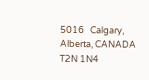5016   Calgary, Alberta, CANADA  T2N 1N4